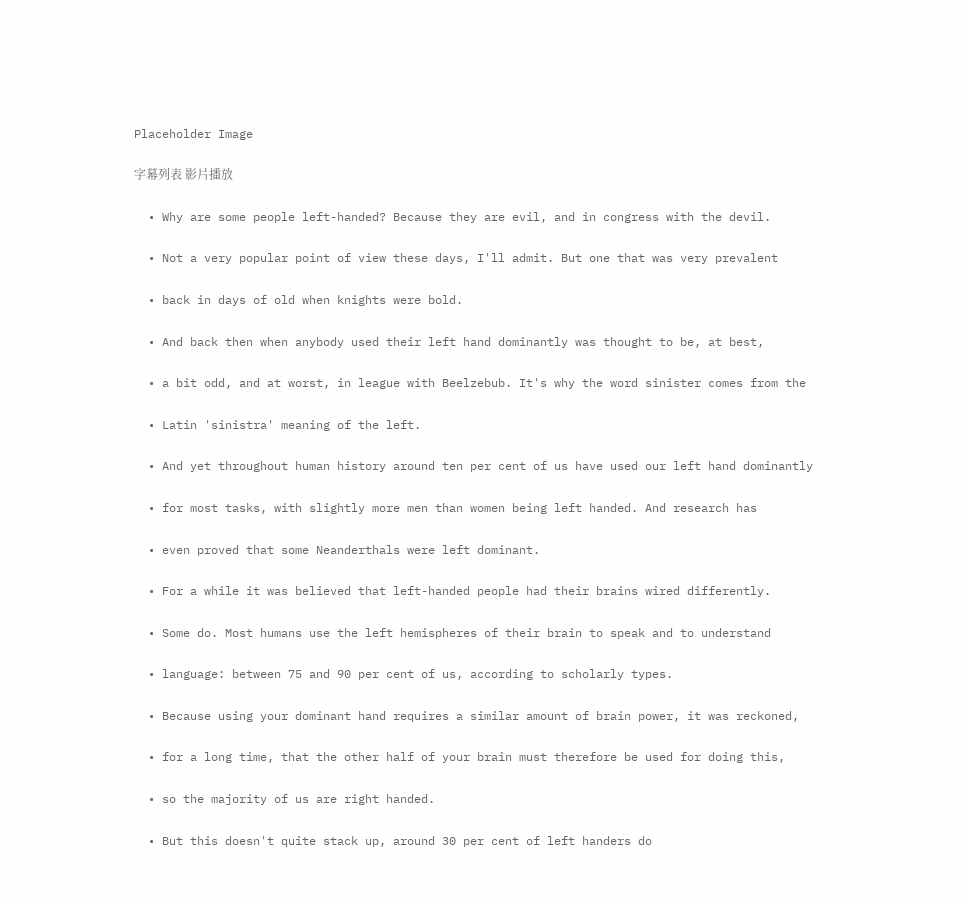Placeholder Image

字幕列表 影片播放

  • Why are some people left-handed? Because they are evil, and in congress with the devil.

  • Not a very popular point of view these days, I'll admit. But one that was very prevalent

  • back in days of old when knights were bold.

  • And back then when anybody used their left hand dominantly was thought to be, at best,

  • a bit odd, and at worst, in league with Beelzebub. It's why the word sinister comes from the

  • Latin 'sinistra' meaning of the left.

  • And yet throughout human history around ten per cent of us have used our left hand dominantly

  • for most tasks, with slightly more men than women being left handed. And research has

  • even proved that some Neanderthals were left dominant.

  • For a while it was believed that left-handed people had their brains wired differently.

  • Some do. Most humans use the left hemispheres of their brain to speak and to understand

  • language: between 75 and 90 per cent of us, according to scholarly types.

  • Because using your dominant hand requires a similar amount of brain power, it was reckoned,

  • for a long time, that the other half of your brain must therefore be used for doing this,

  • so the majority of us are right handed.

  • But this doesn't quite stack up, around 30 per cent of left handers do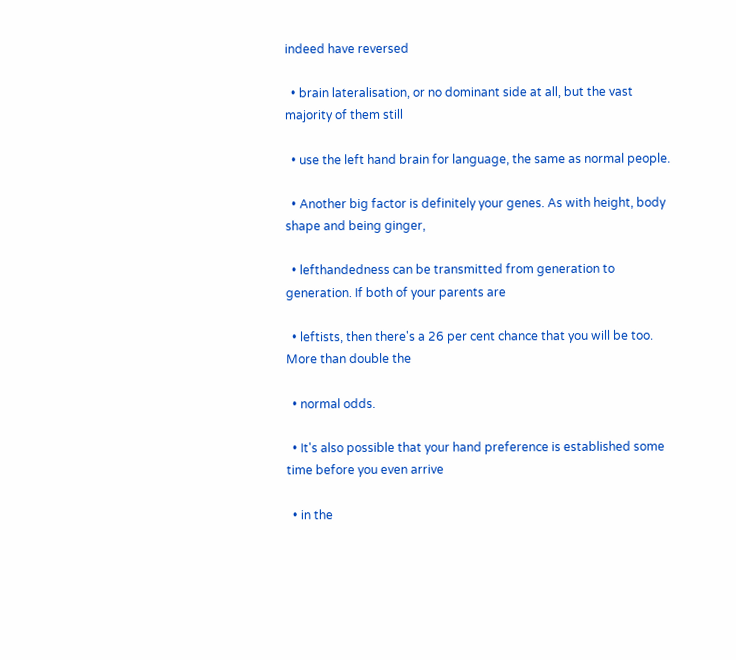indeed have reversed

  • brain lateralisation, or no dominant side at all, but the vast majority of them still

  • use the left hand brain for language, the same as normal people.

  • Another big factor is definitely your genes. As with height, body shape and being ginger,

  • lefthandedness can be transmitted from generation to generation. If both of your parents are

  • leftists, then there's a 26 per cent chance that you will be too. More than double the

  • normal odds.

  • It's also possible that your hand preference is established some time before you even arrive

  • in the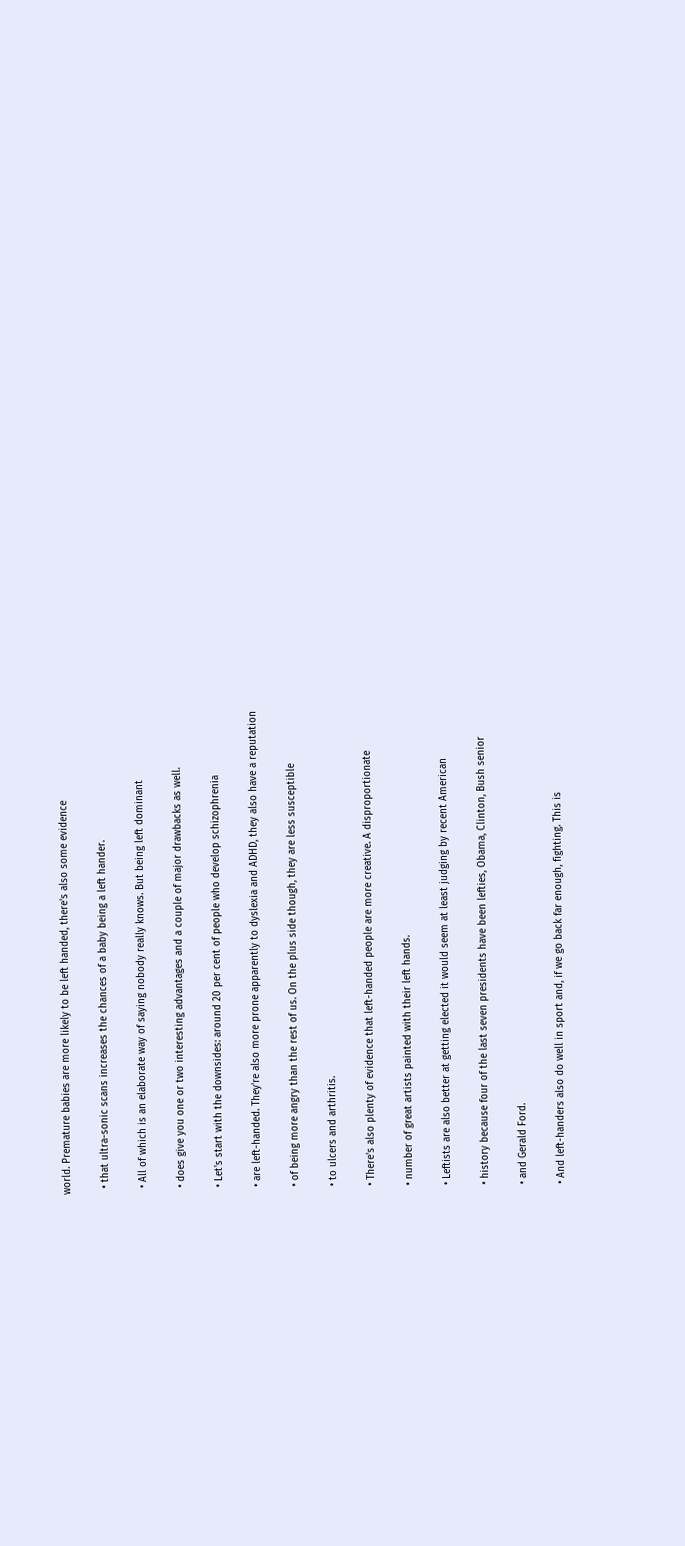world. Premature babies are more likely to be left handed, there's also some evidence

  • that ultra-sonic scans increases the chances of a baby being a left hander.

  • All of which is an elaborate way of saying nobody really knows. But being left dominant

  • does give you one or two interesting advantages and a couple of major drawbacks as well.

  • Let's start with the downsides: around 20 per cent of people who develop schizophrenia

  • are left-handed. They're also more prone apparently to dyslexia and ADHD, they also have a reputation

  • of being more angry than the rest of us. On the plus side though, they are less susceptible

  • to ulcers and arthritis.

  • There's also plenty of evidence that left-handed people are more creative. A disproportionate

  • number of great artists painted with their left hands.

  • Leftists are also better at getting elected it would seem at least judging by recent American

  • history because four of the last seven presidents have been lefties, Obama, Clinton, Bush senior

  • and Gerald Ford.

  • And left-handers also do well in sport and, if we go back far enough, fighting. This is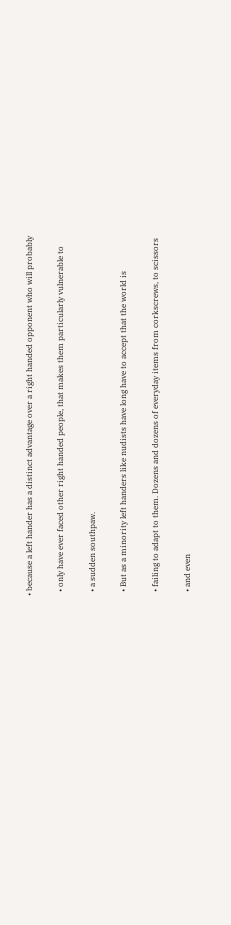• because a left hander has a distinct advantage over a right handed opponent who will probably

  • only have ever faced other right handed people, that makes them particularly vulnerable to

  • a sudden southpaw.

  • But as a minority left handers like nudists have long have to accept that the world is

  • failing to adapt to them. Dozens and dozens of everyday items from corkscrews, to scissors

  • and even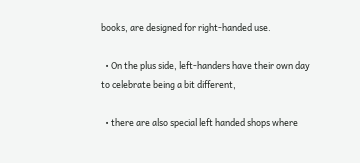books, are designed for right-handed use.

  • On the plus side, left-handers have their own day to celebrate being a bit different,

  • there are also special left handed shops where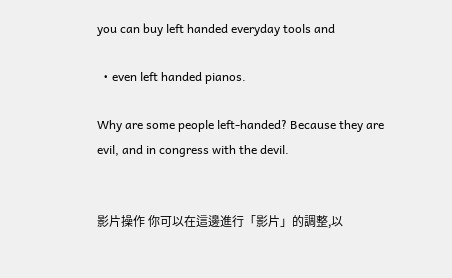you can buy left handed everyday tools and

  • even left handed pianos.

Why are some people left-handed? Because they are evil, and in congress with the devil.


影片操作 你可以在這邊進行「影片」的調整,以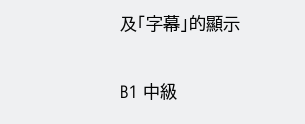及「字幕」的顯示

B1 中級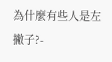為什麼有些人是左撇子?-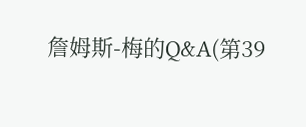詹姆斯-梅的Q&A(第39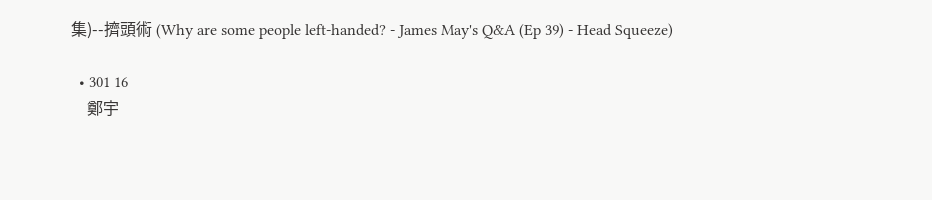集)--擠頭術 (Why are some people left-handed? - James May's Q&A (Ep 39) - Head Squeeze)

  • 301 16
    鄭宇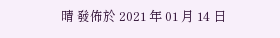晴 發佈於 2021 年 01 月 14 日